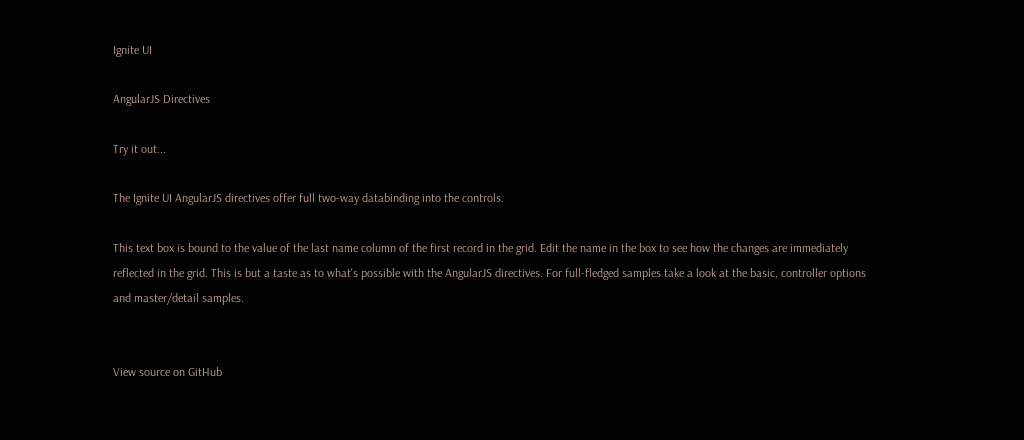Ignite UI

AngularJS Directives

Try it out...

The Ignite UI AngularJS directives offer full two-way databinding into the controls.

This text box is bound to the value of the last name column of the first record in the grid. Edit the name in the box to see how the changes are immediately reflected in the grid. This is but a taste as to what's possible with the AngularJS directives. For full-fledged samples take a look at the basic, controller options and master/detail samples.


View source on GitHub